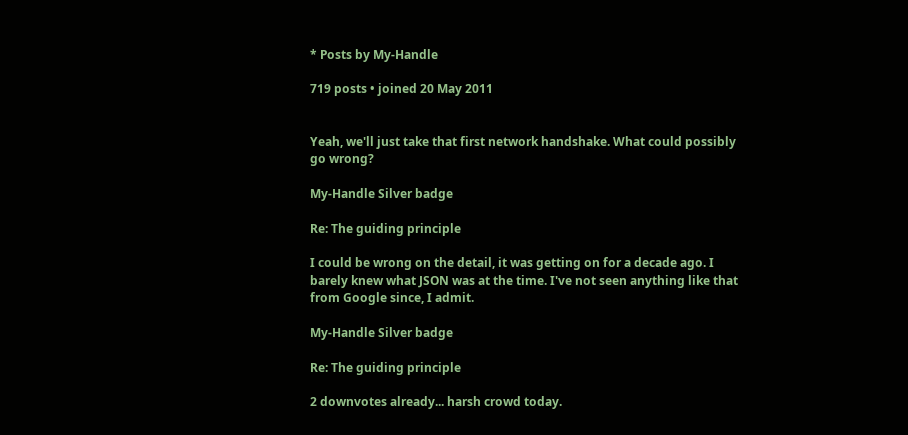* Posts by My-Handle

719 posts • joined 20 May 2011


Yeah, we'll just take that first network handshake. What could possibly go wrong?

My-Handle Silver badge

Re: The guiding principle

I could be wrong on the detail, it was getting on for a decade ago. I barely knew what JSON was at the time. I've not seen anything like that from Google since, I admit.

My-Handle Silver badge

Re: The guiding principle

2 downvotes already... harsh crowd today.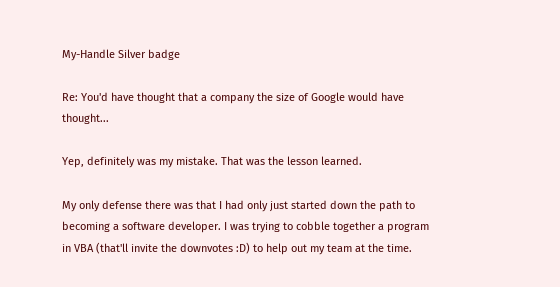My-Handle Silver badge

Re: You'd have thought that a company the size of Google would have thought...

Yep, definitely was my mistake. That was the lesson learned.

My only defense there was that I had only just started down the path to becoming a software developer. I was trying to cobble together a program in VBA (that'll invite the downvotes :D) to help out my team at the time.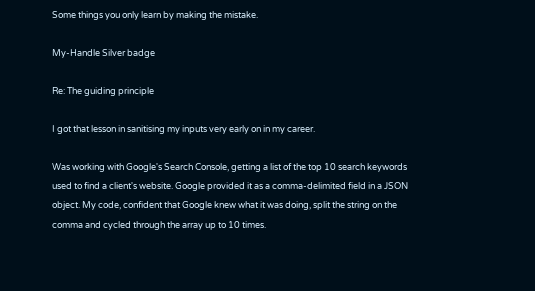Some things you only learn by making the mistake.

My-Handle Silver badge

Re: The guiding principle

I got that lesson in sanitising my inputs very early on in my career.

Was working with Google's Search Console, getting a list of the top 10 search keywords used to find a client's website. Google provided it as a comma-delimited field in a JSON object. My code, confident that Google knew what it was doing, split the string on the comma and cycled through the array up to 10 times.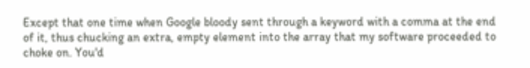Except that one time when Google bloody sent through a keyword with a comma at the end of it, thus chucking an extra, empty element into the array that my software proceeded to choke on. You'd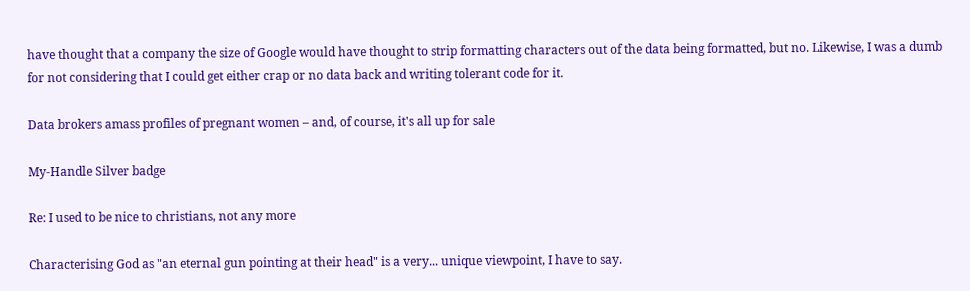have thought that a company the size of Google would have thought to strip formatting characters out of the data being formatted, but no. Likewise, I was a dumb for not considering that I could get either crap or no data back and writing tolerant code for it.

Data brokers amass profiles of pregnant women – and, of course, it's all up for sale

My-Handle Silver badge

Re: I used to be nice to christians, not any more

Characterising God as "an eternal gun pointing at their head" is a very... unique viewpoint, I have to say.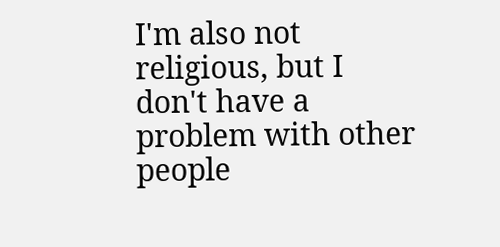I'm also not religious, but I don't have a problem with other people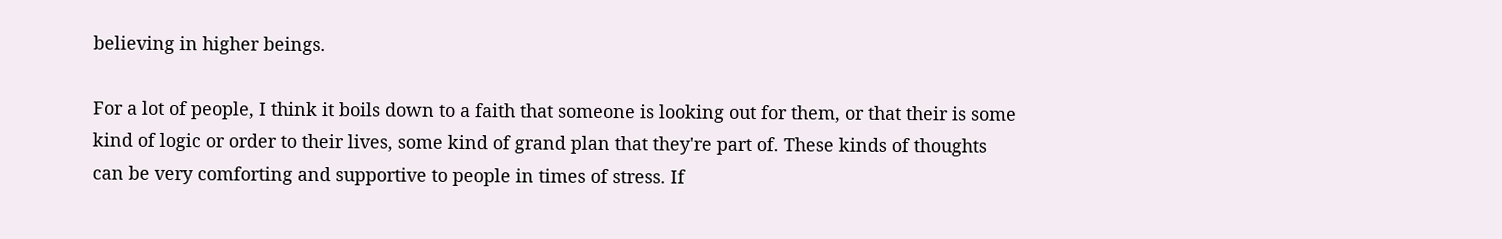believing in higher beings.

For a lot of people, I think it boils down to a faith that someone is looking out for them, or that their is some kind of logic or order to their lives, some kind of grand plan that they're part of. These kinds of thoughts can be very comforting and supportive to people in times of stress. If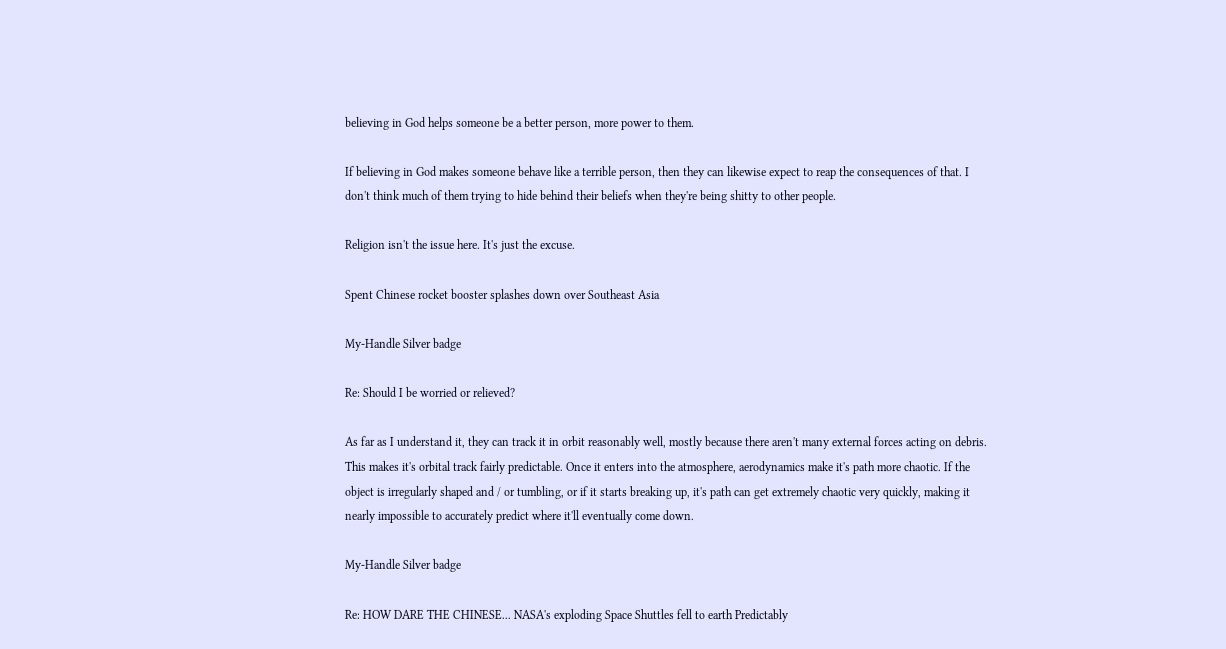believing in God helps someone be a better person, more power to them.

If believing in God makes someone behave like a terrible person, then they can likewise expect to reap the consequences of that. I don't think much of them trying to hide behind their beliefs when they're being shitty to other people.

Religion isn't the issue here. It's just the excuse.

Spent Chinese rocket booster splashes down over Southeast Asia

My-Handle Silver badge

Re: Should I be worried or relieved?

As far as I understand it, they can track it in orbit reasonably well, mostly because there aren't many external forces acting on debris. This makes it's orbital track fairly predictable. Once it enters into the atmosphere, aerodynamics make it's path more chaotic. If the object is irregularly shaped and / or tumbling, or if it starts breaking up, it's path can get extremely chaotic very quickly, making it nearly impossible to accurately predict where it'll eventually come down.

My-Handle Silver badge

Re: HOW DARE THE CHINESE... NASA's exploding Space Shuttles fell to earth Predictably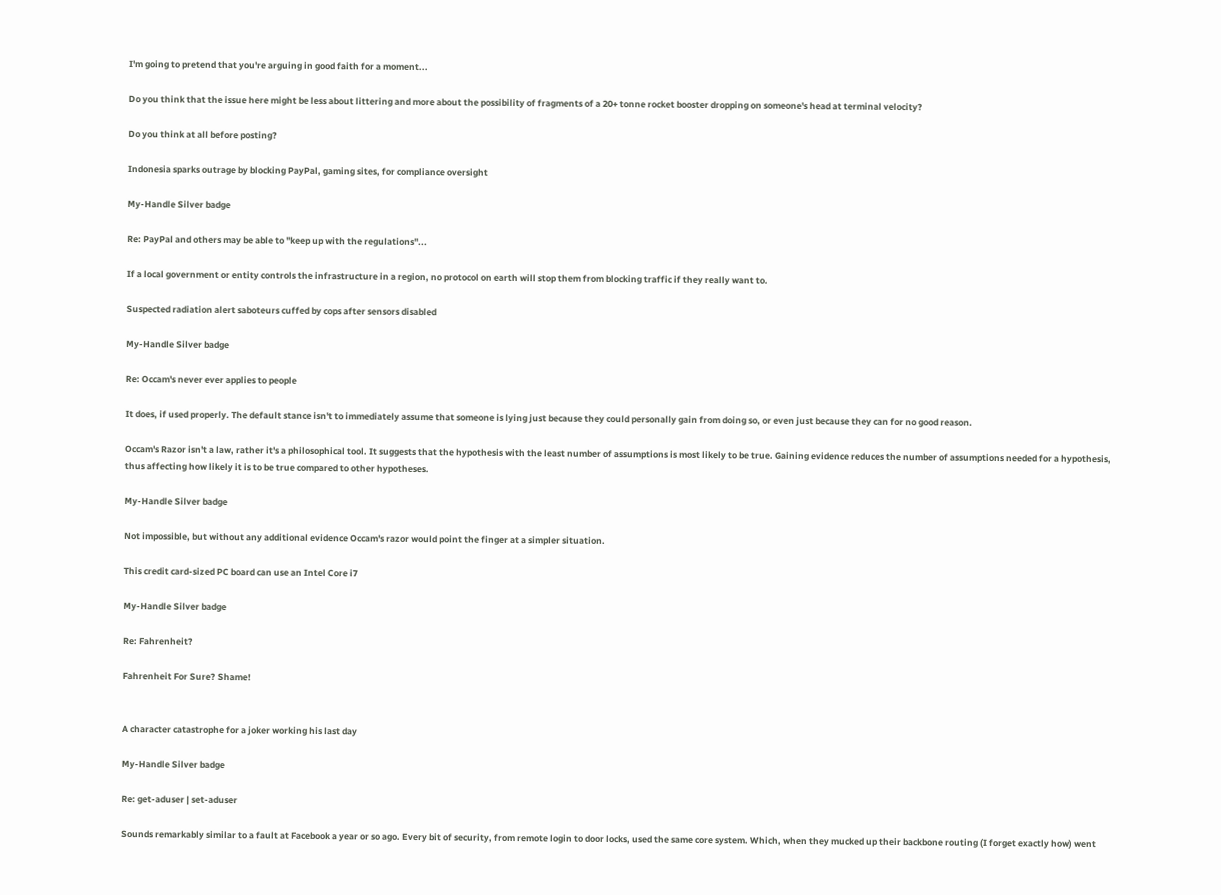I'm going to pretend that you're arguing in good faith for a moment...

Do you think that the issue here might be less about littering and more about the possibility of fragments of a 20+ tonne rocket booster dropping on someone's head at terminal velocity?

Do you think at all before posting?

Indonesia sparks outrage by blocking PayPal, gaming sites, for compliance oversight

My-Handle Silver badge

Re: PayPal and others may be able to "keep up with the regulations"...

If a local government or entity controls the infrastructure in a region, no protocol on earth will stop them from blocking traffic if they really want to.

Suspected radiation alert saboteurs cuffed by cops after sensors disabled

My-Handle Silver badge

Re: Occam's never ever applies to people

It does, if used properly. The default stance isn't to immediately assume that someone is lying just because they could personally gain from doing so, or even just because they can for no good reason.

Occam's Razor isn't a law, rather it's a philosophical tool. It suggests that the hypothesis with the least number of assumptions is most likely to be true. Gaining evidence reduces the number of assumptions needed for a hypothesis, thus affecting how likely it is to be true compared to other hypotheses.

My-Handle Silver badge

Not impossible, but without any additional evidence Occam's razor would point the finger at a simpler situation.

This credit card-sized PC board can use an Intel Core i7

My-Handle Silver badge

Re: Fahrenheit?

Fahrenheit For Sure? Shame!


A character catastrophe for a joker working his last day

My-Handle Silver badge

Re: get-aduser | set-aduser

Sounds remarkably similar to a fault at Facebook a year or so ago. Every bit of security, from remote login to door locks, used the same core system. Which, when they mucked up their backbone routing (I forget exactly how) went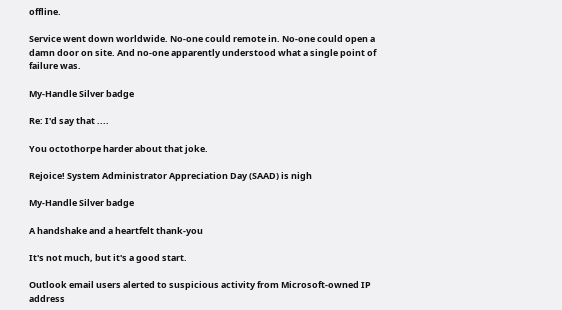offline.

Service went down worldwide. No-one could remote in. No-one could open a damn door on site. And no-one apparently understood what a single point of failure was.

My-Handle Silver badge

Re: I'd say that ....

You octothorpe harder about that joke.

Rejoice! System Administrator Appreciation Day (SAAD) is nigh

My-Handle Silver badge

A handshake and a heartfelt thank-you

It's not much, but it's a good start.

Outlook email users alerted to suspicious activity from Microsoft-owned IP address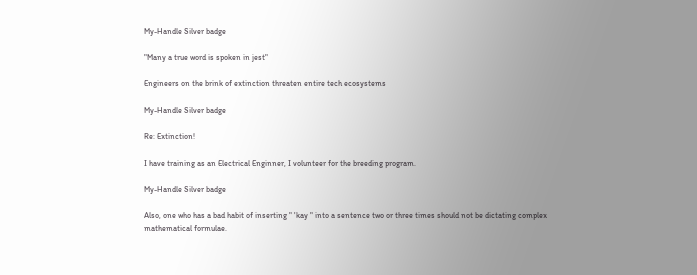My-Handle Silver badge

"Many a true word is spoken in jest"

Engineers on the brink of extinction threaten entire tech ecosystems

My-Handle Silver badge

Re: Extinction!

I have training as an Electrical Enginner, I volunteer for the breeding program.

My-Handle Silver badge

Also, one who has a bad habit of inserting " 'kay " into a sentence two or three times should not be dictating complex mathematical formulae.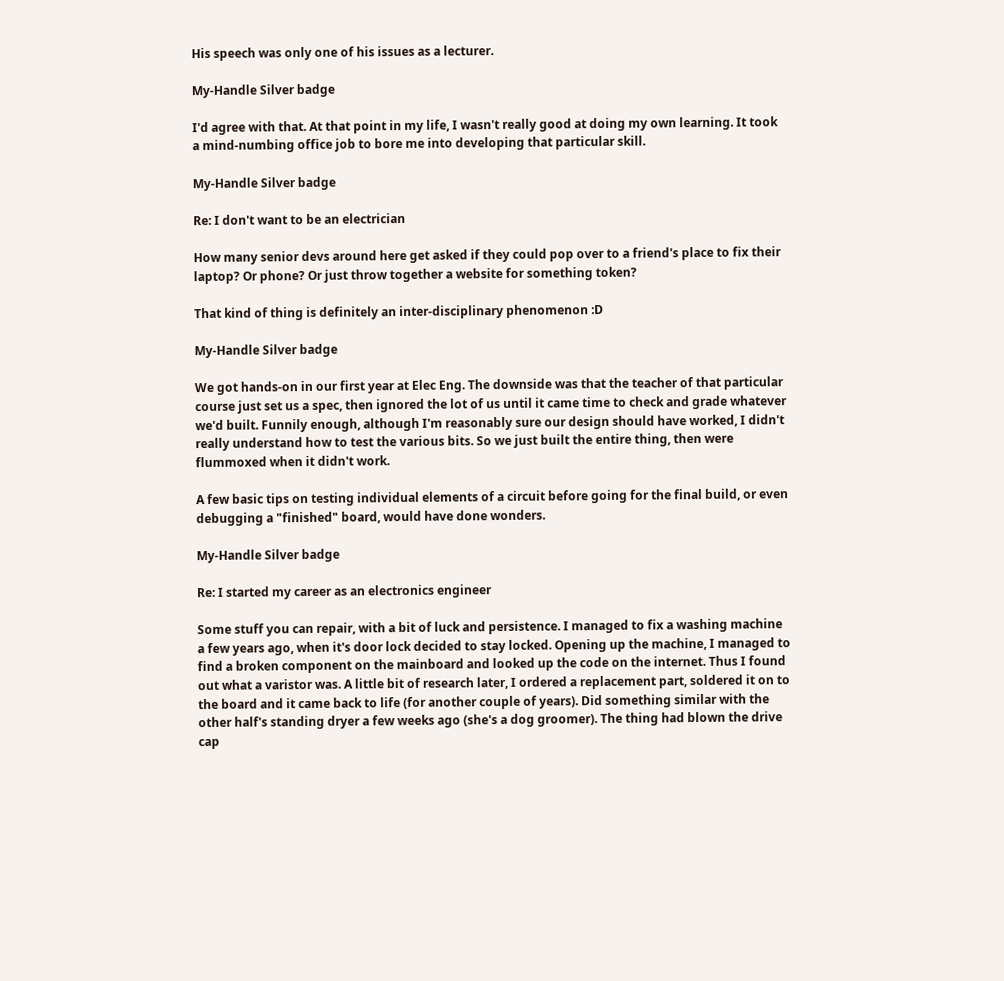His speech was only one of his issues as a lecturer.

My-Handle Silver badge

I'd agree with that. At that point in my life, I wasn't really good at doing my own learning. It took a mind-numbing office job to bore me into developing that particular skill.

My-Handle Silver badge

Re: I don't want to be an electrician

How many senior devs around here get asked if they could pop over to a friend's place to fix their laptop? Or phone? Or just throw together a website for something token?

That kind of thing is definitely an inter-disciplinary phenomenon :D

My-Handle Silver badge

We got hands-on in our first year at Elec Eng. The downside was that the teacher of that particular course just set us a spec, then ignored the lot of us until it came time to check and grade whatever we'd built. Funnily enough, although I'm reasonably sure our design should have worked, I didn't really understand how to test the various bits. So we just built the entire thing, then were flummoxed when it didn't work.

A few basic tips on testing individual elements of a circuit before going for the final build, or even debugging a "finished" board, would have done wonders.

My-Handle Silver badge

Re: I started my career as an electronics engineer

Some stuff you can repair, with a bit of luck and persistence. I managed to fix a washing machine a few years ago, when it's door lock decided to stay locked. Opening up the machine, I managed to find a broken component on the mainboard and looked up the code on the internet. Thus I found out what a varistor was. A little bit of research later, I ordered a replacement part, soldered it on to the board and it came back to life (for another couple of years). Did something similar with the other half's standing dryer a few weeks ago (she's a dog groomer). The thing had blown the drive cap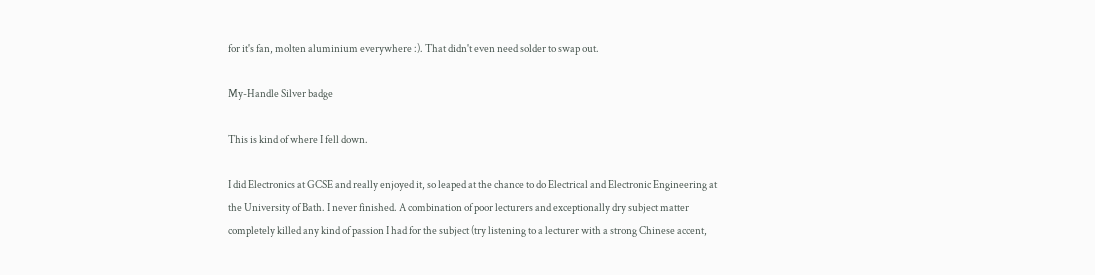for it's fan, molten aluminium everywhere :). That didn't even need solder to swap out.

My-Handle Silver badge

This is kind of where I fell down.

I did Electronics at GCSE and really enjoyed it, so leaped at the chance to do Electrical and Electronic Engineering at the University of Bath. I never finished. A combination of poor lecturers and exceptionally dry subject matter completely killed any kind of passion I had for the subject (try listening to a lecturer with a strong Chinese accent,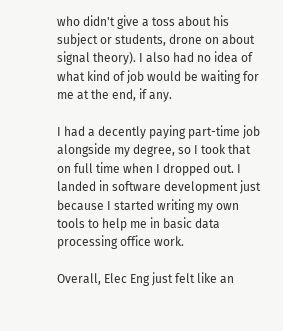who didn't give a toss about his subject or students, drone on about signal theory). I also had no idea of what kind of job would be waiting for me at the end, if any.

I had a decently paying part-time job alongside my degree, so I took that on full time when I dropped out. I landed in software development just because I started writing my own tools to help me in basic data processing office work.

Overall, Elec Eng just felt like an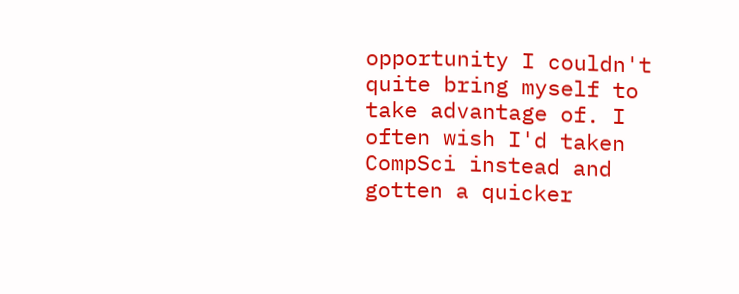opportunity I couldn't quite bring myself to take advantage of. I often wish I'd taken CompSci instead and gotten a quicker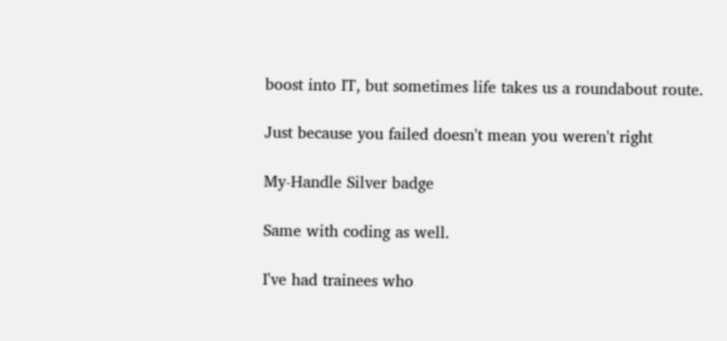boost into IT, but sometimes life takes us a roundabout route.

Just because you failed doesn't mean you weren't right

My-Handle Silver badge

Same with coding as well.

I've had trainees who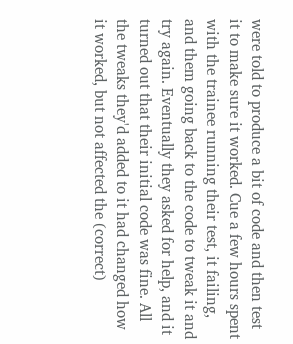were told to produce a bit of code and then test it to make sure it worked. Cue a few hours spent with the trainee running their test, it failing, and them going back to the code to tweak it and try again. Eventually they asked for help, and it turned out that their initial code was fine. All the tweaks they'd added to it had changed how it worked, but not affected the (correct)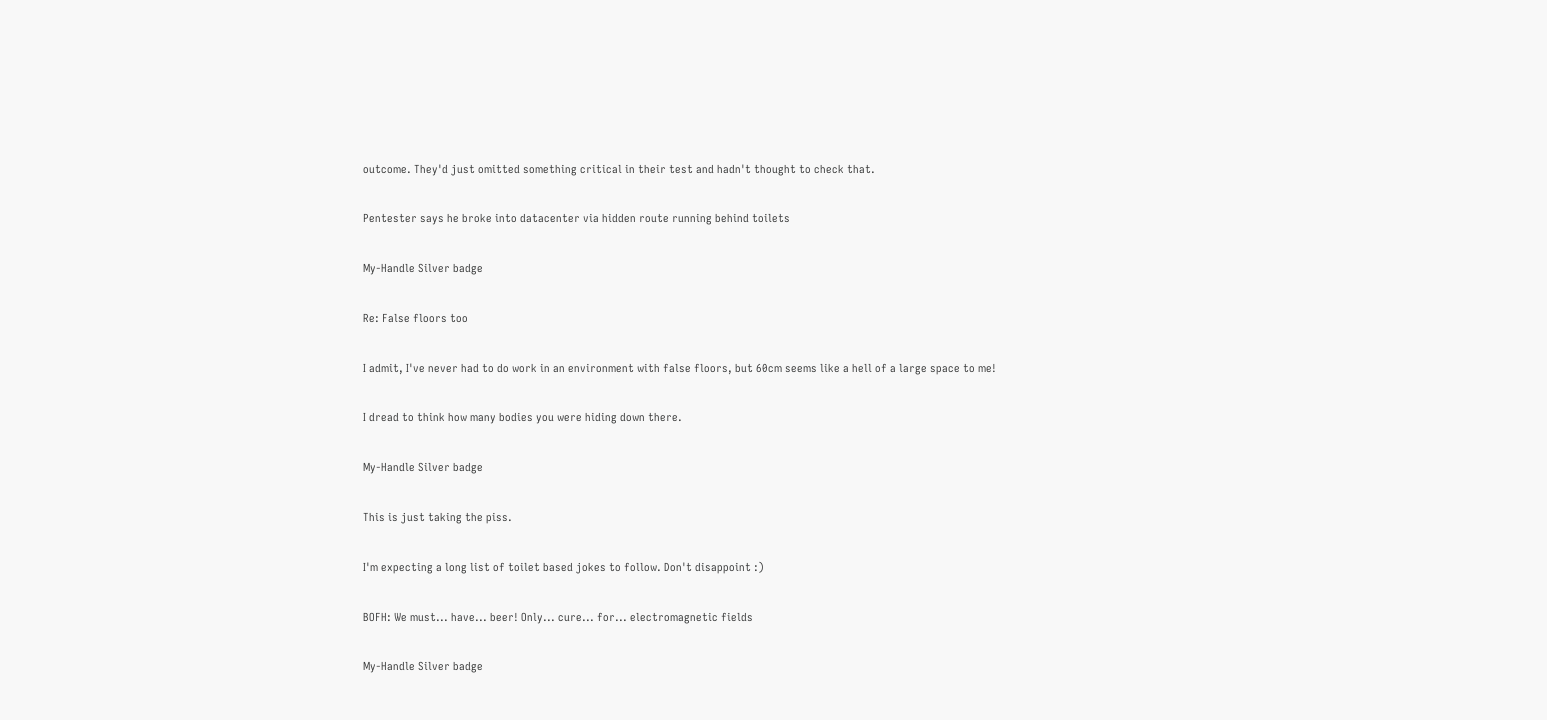outcome. They'd just omitted something critical in their test and hadn't thought to check that.

Pentester says he broke into datacenter via hidden route running behind toilets

My-Handle Silver badge

Re: False floors too

I admit, I've never had to do work in an environment with false floors, but 60cm seems like a hell of a large space to me!

I dread to think how many bodies you were hiding down there.

My-Handle Silver badge

This is just taking the piss.

I'm expecting a long list of toilet based jokes to follow. Don't disappoint :)

BOFH: We must... have... beer! Only... cure... for... electromagnetic fields

My-Handle Silver badge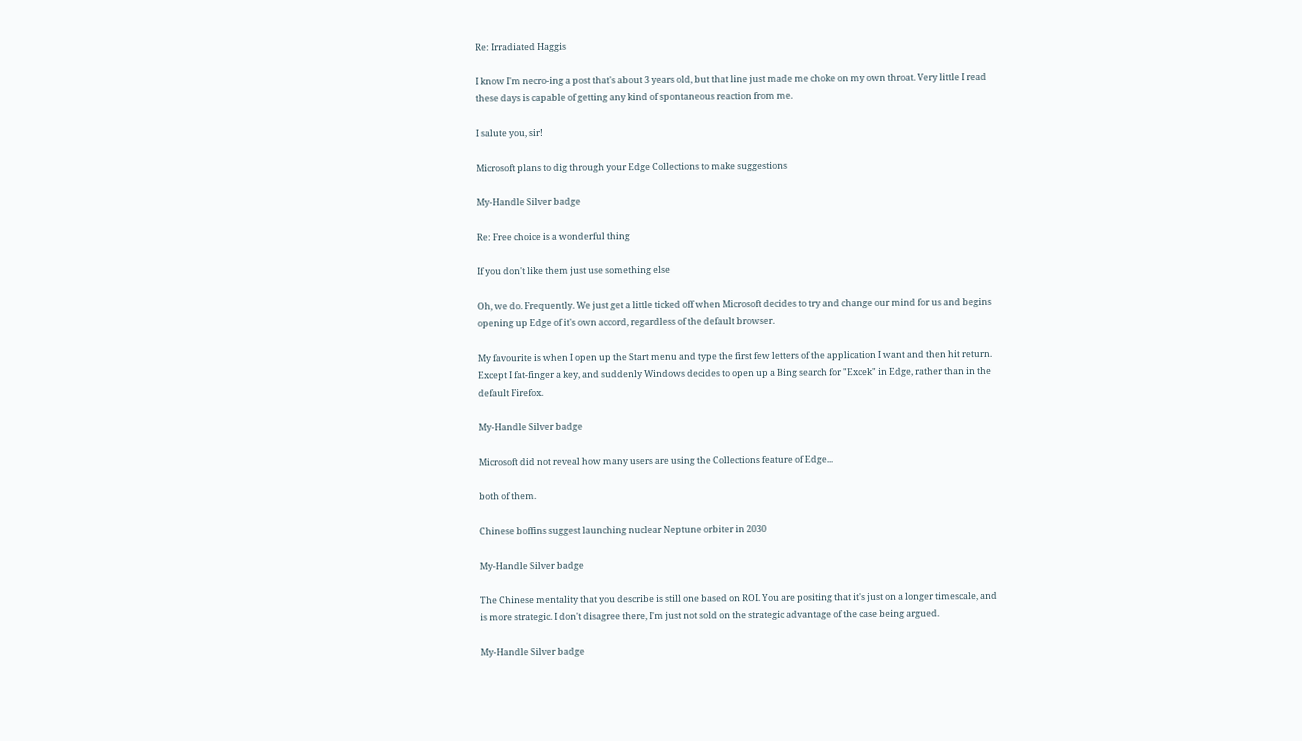Re: Irradiated Haggis

I know I'm necro-ing a post that's about 3 years old, but that line just made me choke on my own throat. Very little I read these days is capable of getting any kind of spontaneous reaction from me.

I salute you, sir!

Microsoft plans to dig through your Edge Collections to make suggestions

My-Handle Silver badge

Re: Free choice is a wonderful thing

If you don't like them just use something else

Oh, we do. Frequently. We just get a little ticked off when Microsoft decides to try and change our mind for us and begins opening up Edge of it's own accord, regardless of the default browser.

My favourite is when I open up the Start menu and type the first few letters of the application I want and then hit return. Except I fat-finger a key, and suddenly Windows decides to open up a Bing search for "Excek" in Edge, rather than in the default Firefox.

My-Handle Silver badge

Microsoft did not reveal how many users are using the Collections feature of Edge...

both of them.

Chinese boffins suggest launching nuclear Neptune orbiter in 2030

My-Handle Silver badge

The Chinese mentality that you describe is still one based on ROI. You are positing that it's just on a longer timescale, and is more strategic. I don't disagree there, I'm just not sold on the strategic advantage of the case being argued.

My-Handle Silver badge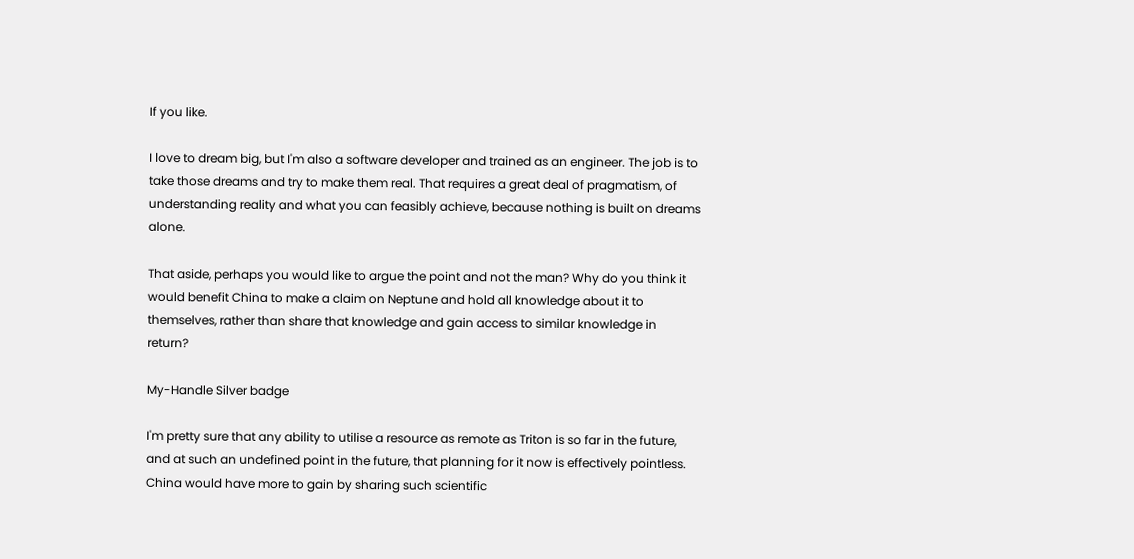If you like.

I love to dream big, but I'm also a software developer and trained as an engineer. The job is to take those dreams and try to make them real. That requires a great deal of pragmatism, of understanding reality and what you can feasibly achieve, because nothing is built on dreams alone.

That aside, perhaps you would like to argue the point and not the man? Why do you think it would benefit China to make a claim on Neptune and hold all knowledge about it to themselves, rather than share that knowledge and gain access to similar knowledge in return?

My-Handle Silver badge

I'm pretty sure that any ability to utilise a resource as remote as Triton is so far in the future, and at such an undefined point in the future, that planning for it now is effectively pointless. China would have more to gain by sharing such scientific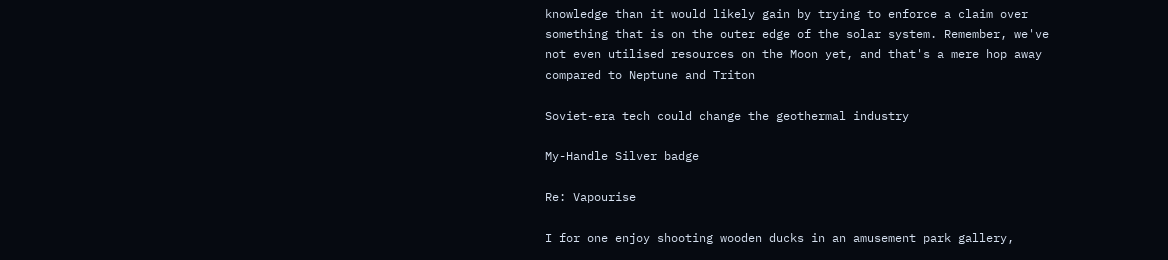knowledge than it would likely gain by trying to enforce a claim over something that is on the outer edge of the solar system. Remember, we've not even utilised resources on the Moon yet, and that's a mere hop away compared to Neptune and Triton

Soviet-era tech could change the geothermal industry

My-Handle Silver badge

Re: Vapourise

I for one enjoy shooting wooden ducks in an amusement park gallery,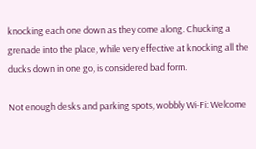knocking each one down as they come along. Chucking a grenade into the place, while very effective at knocking all the ducks down in one go, is considered bad form.

Not enough desks and parking spots, wobbly Wi-Fi: Welcome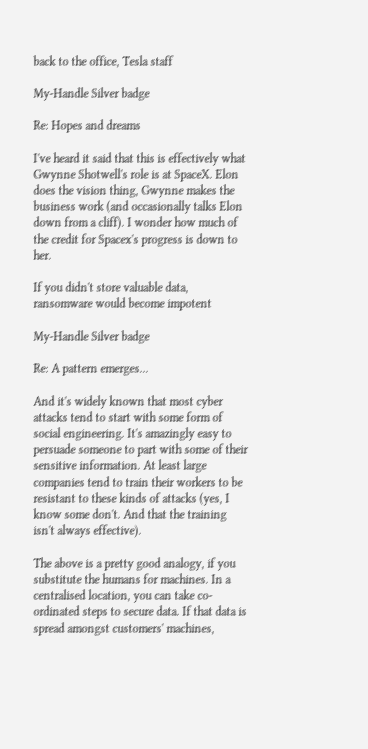back to the office, Tesla staff

My-Handle Silver badge

Re: Hopes and dreams

I've heard it said that this is effectively what Gwynne Shotwell's role is at SpaceX. Elon does the vision thing, Gwynne makes the business work (and occasionally talks Elon down from a cliff). I wonder how much of the credit for Spacex's progress is down to her.

If you didn't store valuable data, ransomware would become impotent

My-Handle Silver badge

Re: A pattern emerges...

And it's widely known that most cyber attacks tend to start with some form of social engineering. It's amazingly easy to persuade someone to part with some of their sensitive information. At least large companies tend to train their workers to be resistant to these kinds of attacks (yes, I know some don't. And that the training isn't always effective).

The above is a pretty good analogy, if you substitute the humans for machines. In a centralised location, you can take co-ordinated steps to secure data. If that data is spread amongst customers' machines,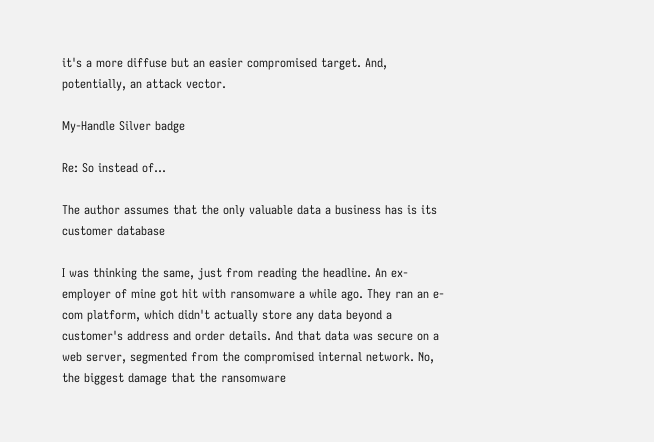it's a more diffuse but an easier compromised target. And, potentially, an attack vector.

My-Handle Silver badge

Re: So instead of...

The author assumes that the only valuable data a business has is its customer database

I was thinking the same, just from reading the headline. An ex-employer of mine got hit with ransomware a while ago. They ran an e-com platform, which didn't actually store any data beyond a customer's address and order details. And that data was secure on a web server, segmented from the compromised internal network. No, the biggest damage that the ransomware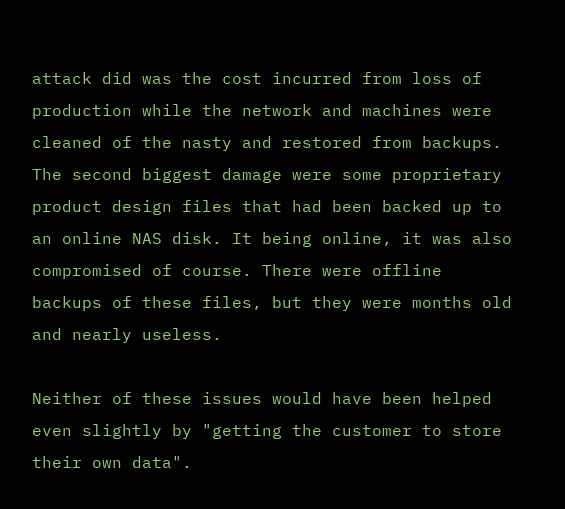attack did was the cost incurred from loss of production while the network and machines were cleaned of the nasty and restored from backups. The second biggest damage were some proprietary product design files that had been backed up to an online NAS disk. It being online, it was also compromised of course. There were offline backups of these files, but they were months old and nearly useless.

Neither of these issues would have been helped even slightly by "getting the customer to store their own data".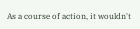As a course of action, it wouldn't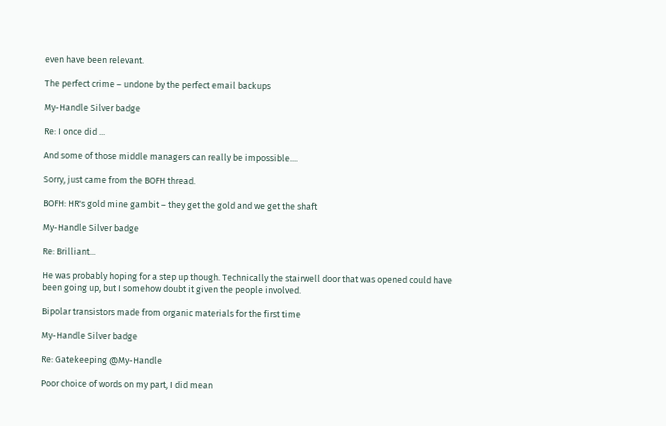even have been relevant.

The perfect crime – undone by the perfect email backups

My-Handle Silver badge

Re: I once did ...

And some of those middle managers can really be impossible....

Sorry, just came from the BOFH thread.

BOFH: HR's gold mine gambit – they get the gold and we get the shaft

My-Handle Silver badge

Re: Brilliant...

He was probably hoping for a step up though. Technically the stairwell door that was opened could have been going up, but I somehow doubt it given the people involved.

Bipolar transistors made from organic materials for the first time

My-Handle Silver badge

Re: Gatekeeping @My-Handle

Poor choice of words on my part, I did mean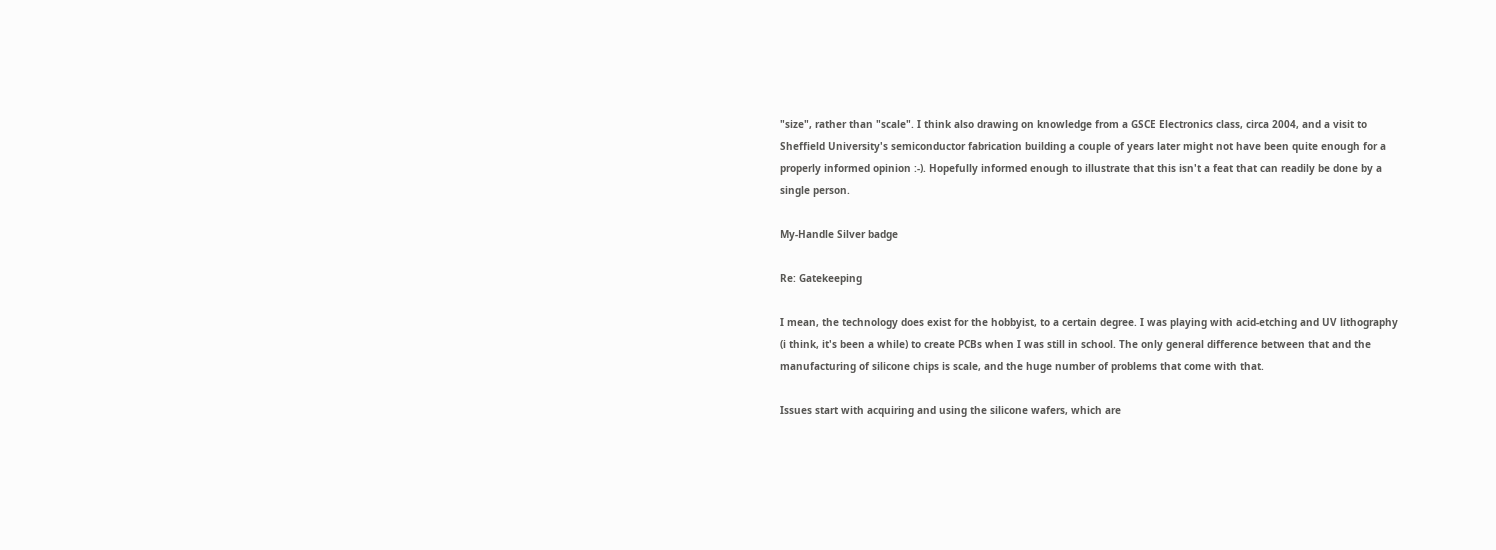"size", rather than "scale". I think also drawing on knowledge from a GSCE Electronics class, circa 2004, and a visit to Sheffield University's semiconductor fabrication building a couple of years later might not have been quite enough for a properly informed opinion :-). Hopefully informed enough to illustrate that this isn't a feat that can readily be done by a single person.

My-Handle Silver badge

Re: Gatekeeping

I mean, the technology does exist for the hobbyist, to a certain degree. I was playing with acid-etching and UV lithography (i think, it's been a while) to create PCBs when I was still in school. The only general difference between that and the manufacturing of silicone chips is scale, and the huge number of problems that come with that.

Issues start with acquiring and using the silicone wafers, which are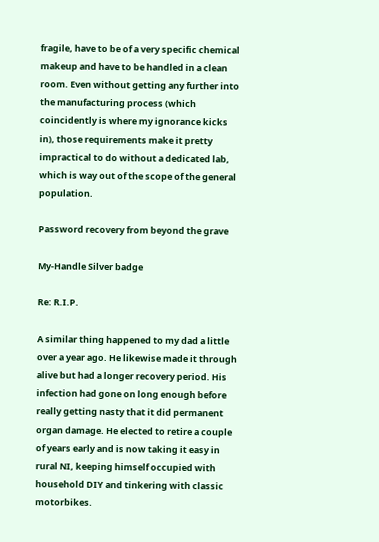fragile, have to be of a very specific chemical makeup and have to be handled in a clean room. Even without getting any further into the manufacturing process (which coincidently is where my ignorance kicks in), those requirements make it pretty impractical to do without a dedicated lab, which is way out of the scope of the general population.

Password recovery from beyond the grave

My-Handle Silver badge

Re: R.I.P.

A similar thing happened to my dad a little over a year ago. He likewise made it through alive but had a longer recovery period. His infection had gone on long enough before really getting nasty that it did permanent organ damage. He elected to retire a couple of years early and is now taking it easy in rural NI, keeping himself occupied with household DIY and tinkering with classic motorbikes.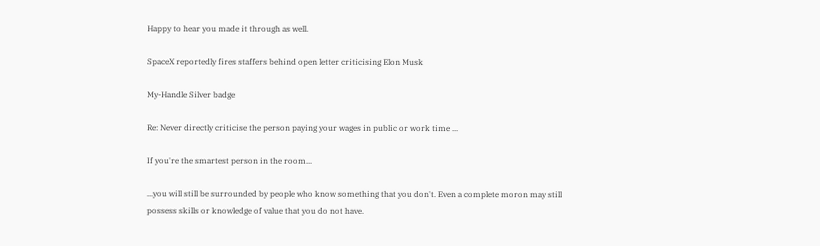Happy to hear you made it through as well.

SpaceX reportedly fires staffers behind open letter criticising Elon Musk

My-Handle Silver badge

Re: Never directly criticise the person paying your wages in public or work time ...

If you're the smartest person in the room...

...you will still be surrounded by people who know something that you don't. Even a complete moron may still possess skills or knowledge of value that you do not have.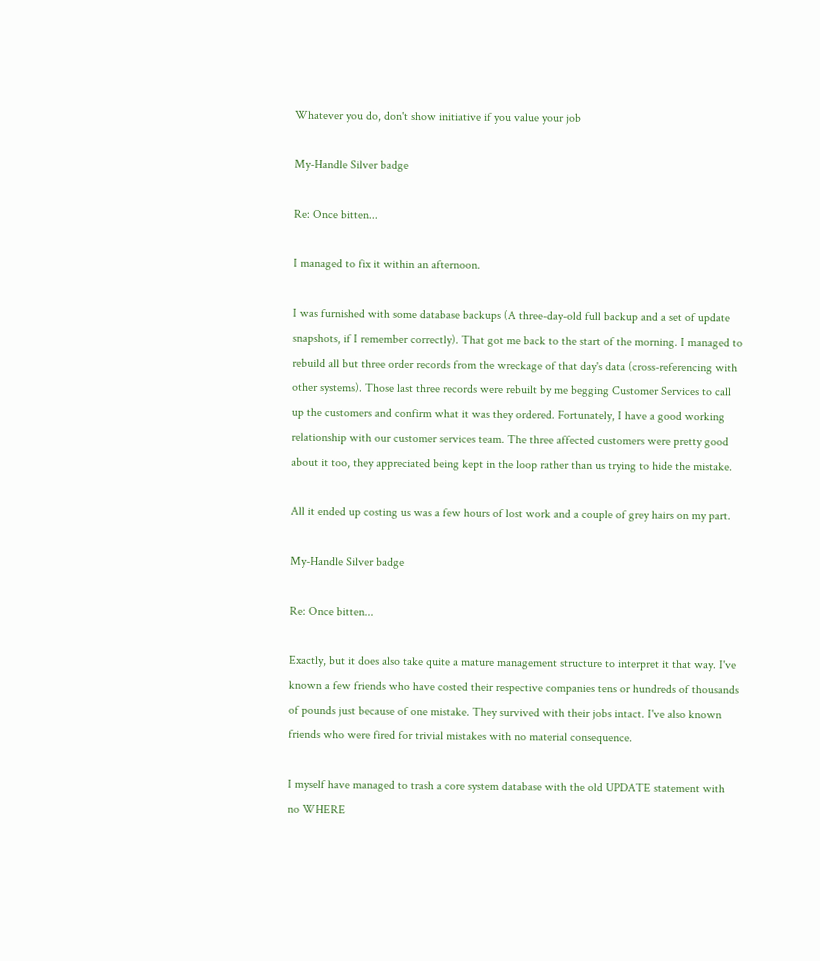Whatever you do, don't show initiative if you value your job

My-Handle Silver badge

Re: Once bitten...

I managed to fix it within an afternoon.

I was furnished with some database backups (A three-day-old full backup and a set of update snapshots, if I remember correctly). That got me back to the start of the morning. I managed to rebuild all but three order records from the wreckage of that day's data (cross-referencing with other systems). Those last three records were rebuilt by me begging Customer Services to call up the customers and confirm what it was they ordered. Fortunately, I have a good working relationship with our customer services team. The three affected customers were pretty good about it too, they appreciated being kept in the loop rather than us trying to hide the mistake.

All it ended up costing us was a few hours of lost work and a couple of grey hairs on my part.

My-Handle Silver badge

Re: Once bitten...

Exactly, but it does also take quite a mature management structure to interpret it that way. I've known a few friends who have costed their respective companies tens or hundreds of thousands of pounds just because of one mistake. They survived with their jobs intact. I've also known friends who were fired for trivial mistakes with no material consequence.

I myself have managed to trash a core system database with the old UPDATE statement with no WHERE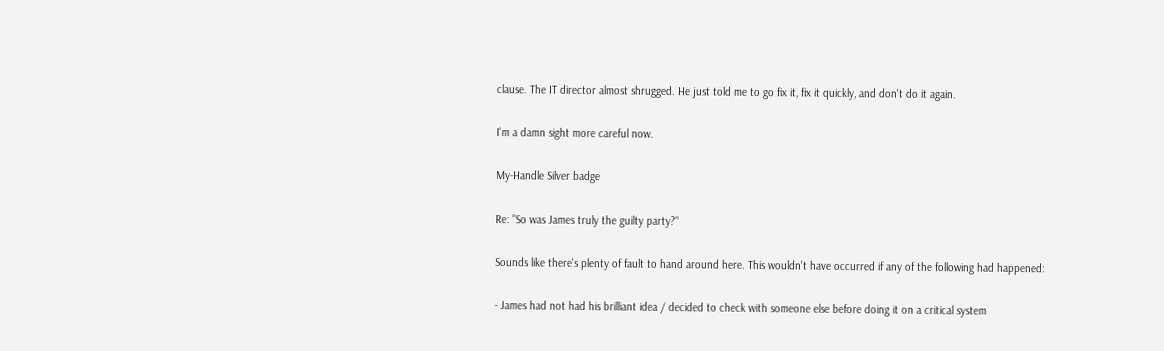clause. The IT director almost shrugged. He just told me to go fix it, fix it quickly, and don't do it again.

I'm a damn sight more careful now.

My-Handle Silver badge

Re: "So was James truly the guilty party?"

Sounds like there's plenty of fault to hand around here. This wouldn't have occurred if any of the following had happened:

- James had not had his brilliant idea / decided to check with someone else before doing it on a critical system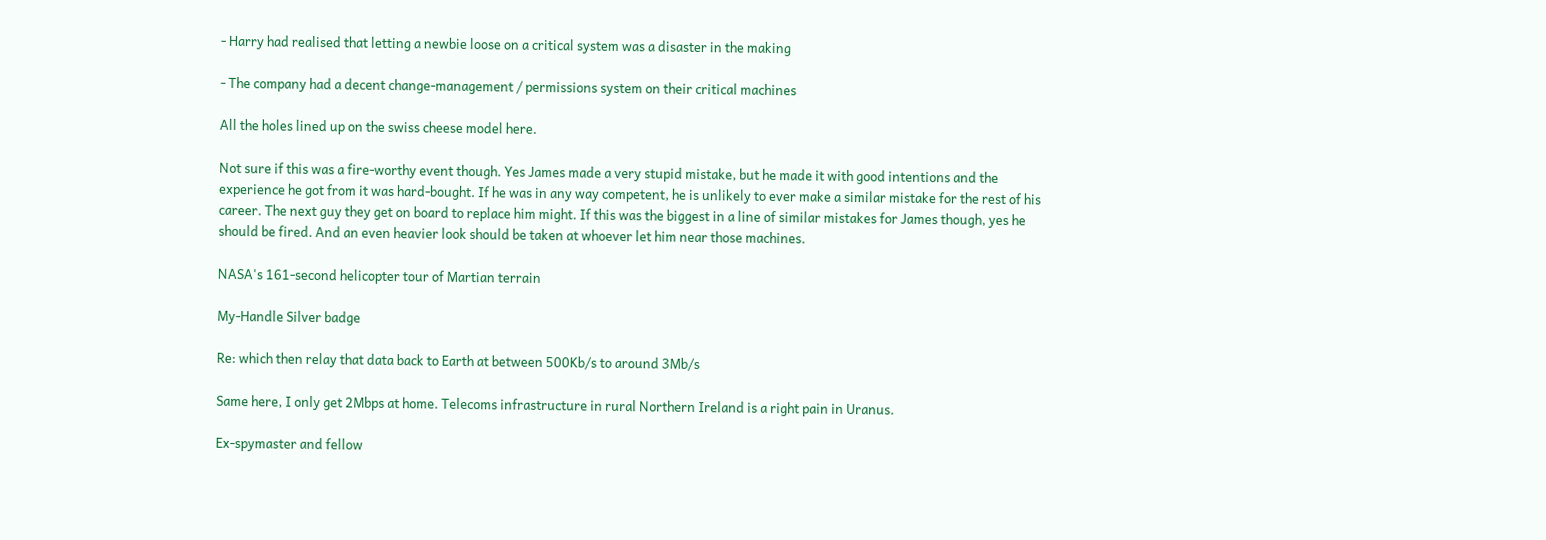- Harry had realised that letting a newbie loose on a critical system was a disaster in the making

- The company had a decent change-management / permissions system on their critical machines

All the holes lined up on the swiss cheese model here.

Not sure if this was a fire-worthy event though. Yes James made a very stupid mistake, but he made it with good intentions and the experience he got from it was hard-bought. If he was in any way competent, he is unlikely to ever make a similar mistake for the rest of his career. The next guy they get on board to replace him might. If this was the biggest in a line of similar mistakes for James though, yes he should be fired. And an even heavier look should be taken at whoever let him near those machines.

NASA's 161-second helicopter tour of Martian terrain

My-Handle Silver badge

Re: which then relay that data back to Earth at between 500Kb/s to around 3Mb/s

Same here, I only get 2Mbps at home. Telecoms infrastructure in rural Northern Ireland is a right pain in Uranus.

Ex-spymaster and fellow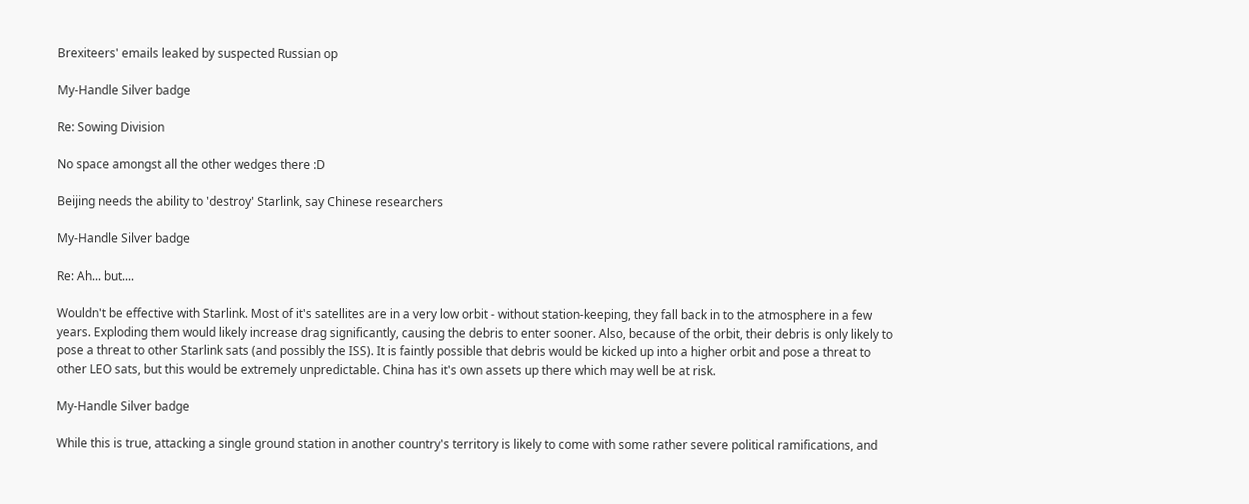Brexiteers' emails leaked by suspected Russian op

My-Handle Silver badge

Re: Sowing Division

No space amongst all the other wedges there :D

Beijing needs the ability to 'destroy' Starlink, say Chinese researchers

My-Handle Silver badge

Re: Ah... but....

Wouldn't be effective with Starlink. Most of it's satellites are in a very low orbit - without station-keeping, they fall back in to the atmosphere in a few years. Exploding them would likely increase drag significantly, causing the debris to enter sooner. Also, because of the orbit, their debris is only likely to pose a threat to other Starlink sats (and possibly the ISS). It is faintly possible that debris would be kicked up into a higher orbit and pose a threat to other LEO sats, but this would be extremely unpredictable. China has it's own assets up there which may well be at risk.

My-Handle Silver badge

While this is true, attacking a single ground station in another country's territory is likely to come with some rather severe political ramifications, and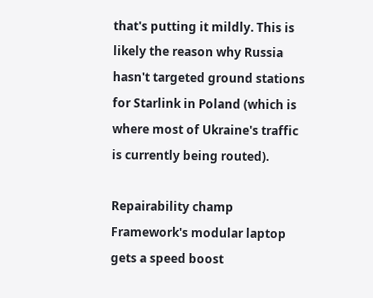that's putting it mildly. This is likely the reason why Russia hasn't targeted ground stations for Starlink in Poland (which is where most of Ukraine's traffic is currently being routed).

Repairability champ Framework's modular laptop gets a speed boost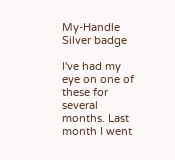My-Handle Silver badge

I've had my eye on one of these for several months. Last month I went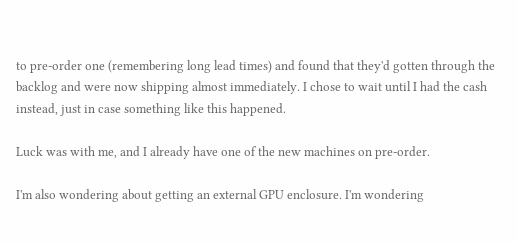to pre-order one (remembering long lead times) and found that they'd gotten through the backlog and were now shipping almost immediately. I chose to wait until I had the cash instead, just in case something like this happened.

Luck was with me, and I already have one of the new machines on pre-order.

I'm also wondering about getting an external GPU enclosure. I'm wondering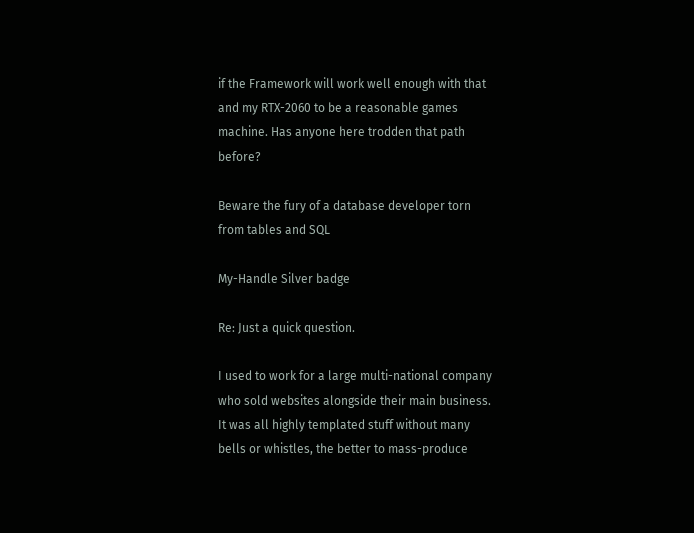if the Framework will work well enough with that and my RTX-2060 to be a reasonable games machine. Has anyone here trodden that path before?

Beware the fury of a database developer torn from tables and SQL

My-Handle Silver badge

Re: Just a quick question.

I used to work for a large multi-national company who sold websites alongside their main business. It was all highly templated stuff without many bells or whistles, the better to mass-produce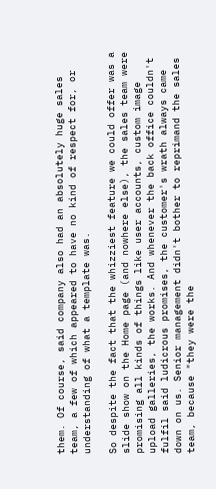them. Of course, said company also had an absolutely huge sales team, a few of which appeared to have no kind of respect for, or understanding of what a template was.

So despite the fact that the whizziest feature we could offer was a slide show on the Home page (and nowhere else), the sales team were promising all kinds of things like user accounts, custom image upload galleries, the works. And whenever the back office couldn't fulfil said ludicrous promises, the customer's wrath always came down on us. Senior management didn't bother to reprimand the sales team, because "they were the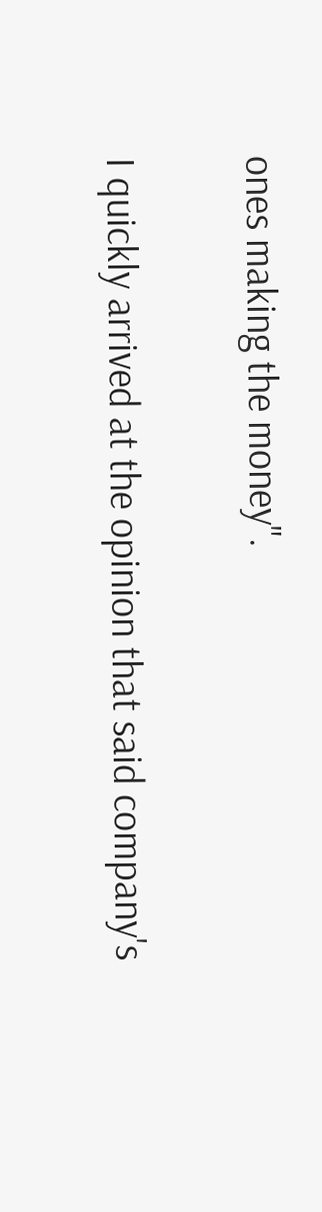ones making the money".

I quickly arrived at the opinion that said company's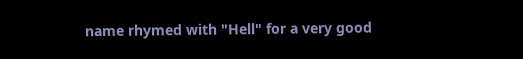name rhymed with "Hell" for a very good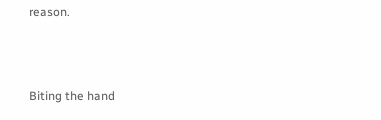reason.



Biting the hand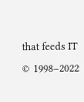that feeds IT © 1998–2022